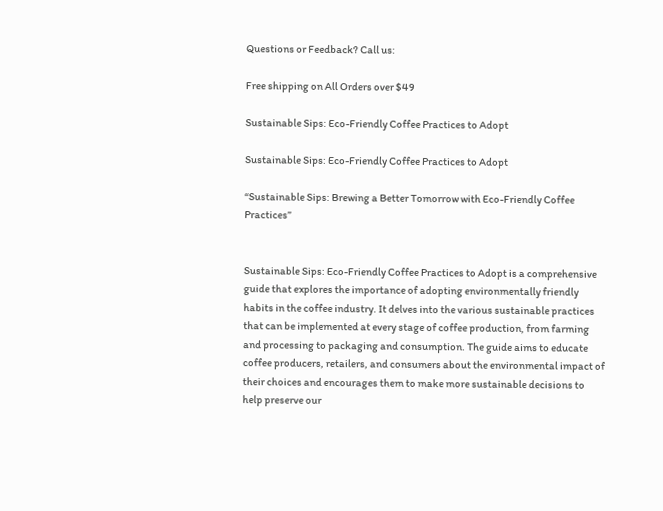Questions or Feedback? Call us:

Free shipping on All Orders over $49

Sustainable Sips: Eco-Friendly Coffee Practices to Adopt

Sustainable Sips: Eco-Friendly Coffee Practices to Adopt

“Sustainable Sips: Brewing a Better Tomorrow with Eco-Friendly Coffee Practices”


Sustainable Sips: Eco-Friendly Coffee Practices to Adopt is a comprehensive guide that explores the importance of adopting environmentally friendly habits in the coffee industry. It delves into the various sustainable practices that can be implemented at every stage of coffee production, from farming and processing to packaging and consumption. The guide aims to educate coffee producers, retailers, and consumers about the environmental impact of their choices and encourages them to make more sustainable decisions to help preserve our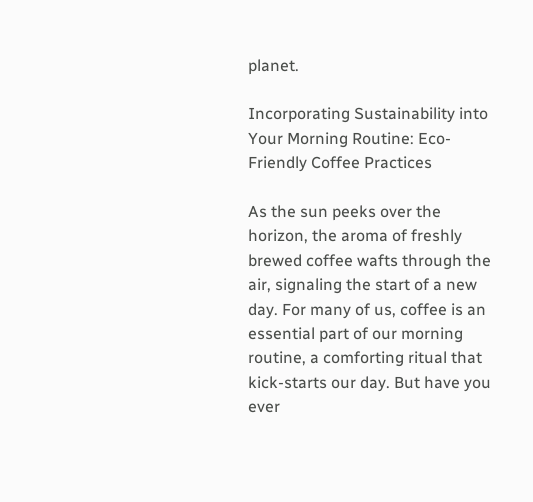planet.

Incorporating Sustainability into Your Morning Routine: Eco-Friendly Coffee Practices

As the sun peeks over the horizon, the aroma of freshly brewed coffee wafts through the air, signaling the start of a new day. For many of us, coffee is an essential part of our morning routine, a comforting ritual that kick-starts our day. But have you ever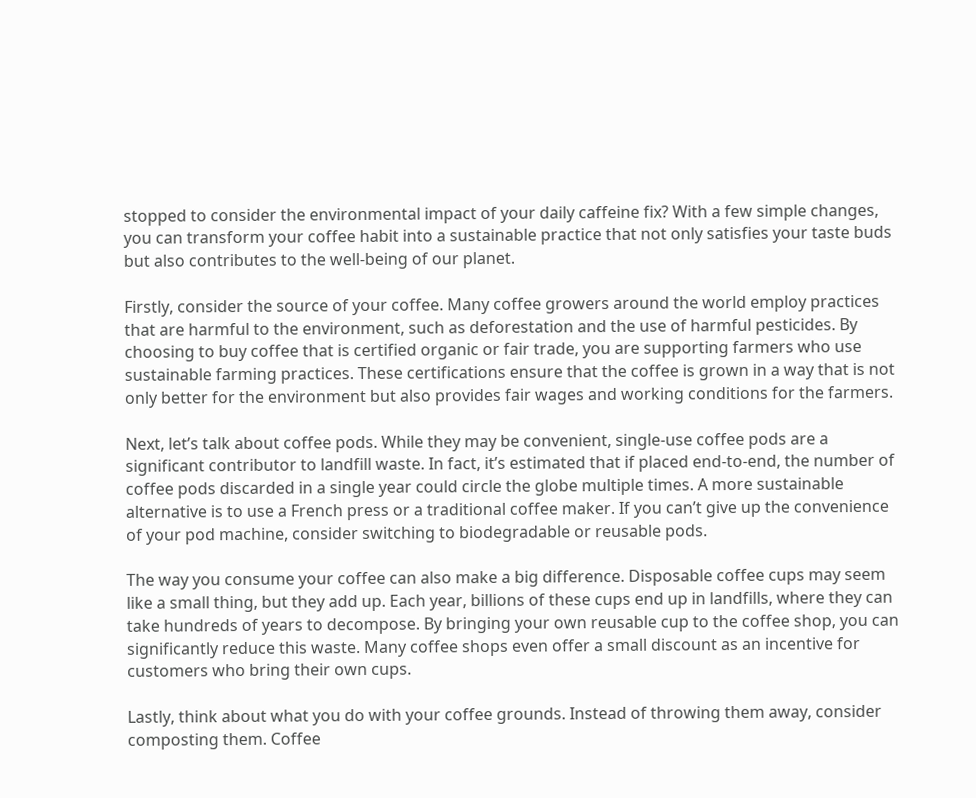stopped to consider the environmental impact of your daily caffeine fix? With a few simple changes, you can transform your coffee habit into a sustainable practice that not only satisfies your taste buds but also contributes to the well-being of our planet.

Firstly, consider the source of your coffee. Many coffee growers around the world employ practices that are harmful to the environment, such as deforestation and the use of harmful pesticides. By choosing to buy coffee that is certified organic or fair trade, you are supporting farmers who use sustainable farming practices. These certifications ensure that the coffee is grown in a way that is not only better for the environment but also provides fair wages and working conditions for the farmers.

Next, let’s talk about coffee pods. While they may be convenient, single-use coffee pods are a significant contributor to landfill waste. In fact, it’s estimated that if placed end-to-end, the number of coffee pods discarded in a single year could circle the globe multiple times. A more sustainable alternative is to use a French press or a traditional coffee maker. If you can’t give up the convenience of your pod machine, consider switching to biodegradable or reusable pods.

The way you consume your coffee can also make a big difference. Disposable coffee cups may seem like a small thing, but they add up. Each year, billions of these cups end up in landfills, where they can take hundreds of years to decompose. By bringing your own reusable cup to the coffee shop, you can significantly reduce this waste. Many coffee shops even offer a small discount as an incentive for customers who bring their own cups.

Lastly, think about what you do with your coffee grounds. Instead of throwing them away, consider composting them. Coffee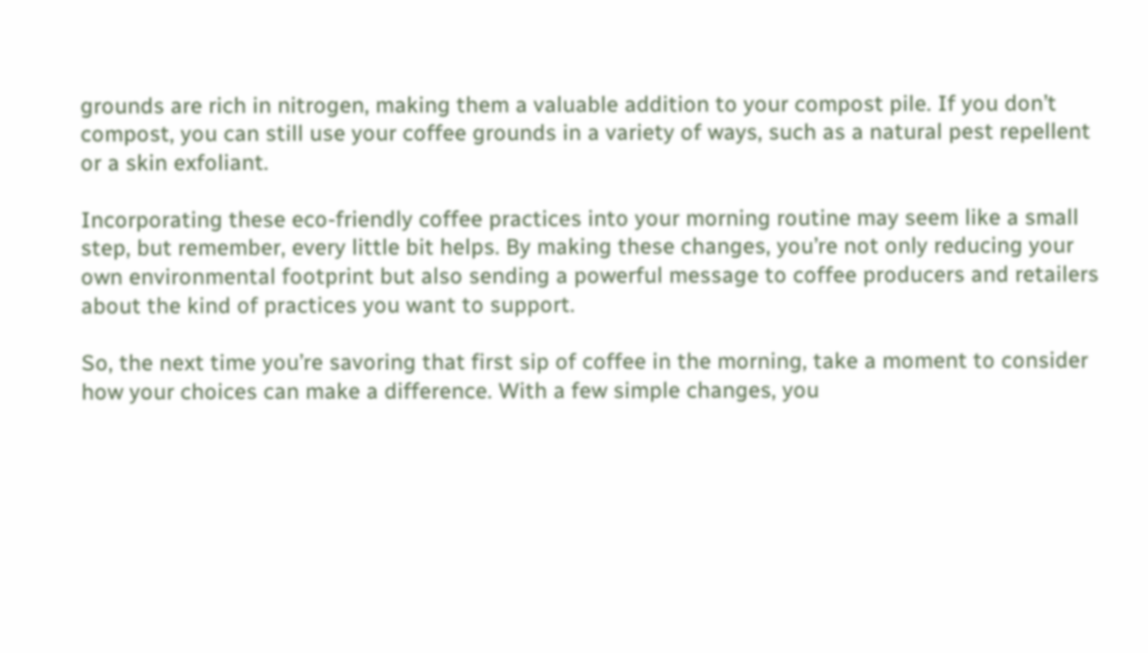grounds are rich in nitrogen, making them a valuable addition to your compost pile. If you don’t compost, you can still use your coffee grounds in a variety of ways, such as a natural pest repellent or a skin exfoliant.

Incorporating these eco-friendly coffee practices into your morning routine may seem like a small step, but remember, every little bit helps. By making these changes, you’re not only reducing your own environmental footprint but also sending a powerful message to coffee producers and retailers about the kind of practices you want to support.

So, the next time you’re savoring that first sip of coffee in the morning, take a moment to consider how your choices can make a difference. With a few simple changes, you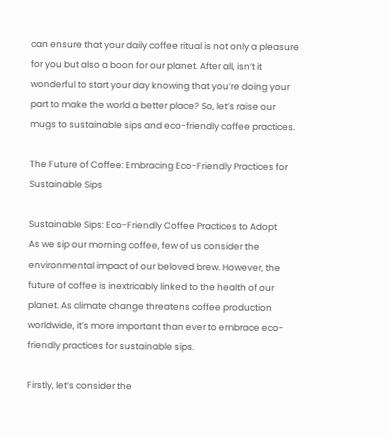can ensure that your daily coffee ritual is not only a pleasure for you but also a boon for our planet. After all, isn’t it wonderful to start your day knowing that you’re doing your part to make the world a better place? So, let’s raise our mugs to sustainable sips and eco-friendly coffee practices.

The Future of Coffee: Embracing Eco-Friendly Practices for Sustainable Sips

Sustainable Sips: Eco-Friendly Coffee Practices to Adopt
As we sip our morning coffee, few of us consider the environmental impact of our beloved brew. However, the future of coffee is inextricably linked to the health of our planet. As climate change threatens coffee production worldwide, it’s more important than ever to embrace eco-friendly practices for sustainable sips.

Firstly, let’s consider the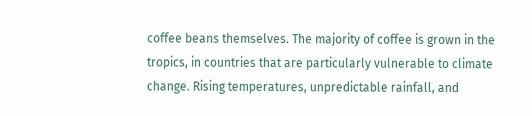coffee beans themselves. The majority of coffee is grown in the tropics, in countries that are particularly vulnerable to climate change. Rising temperatures, unpredictable rainfall, and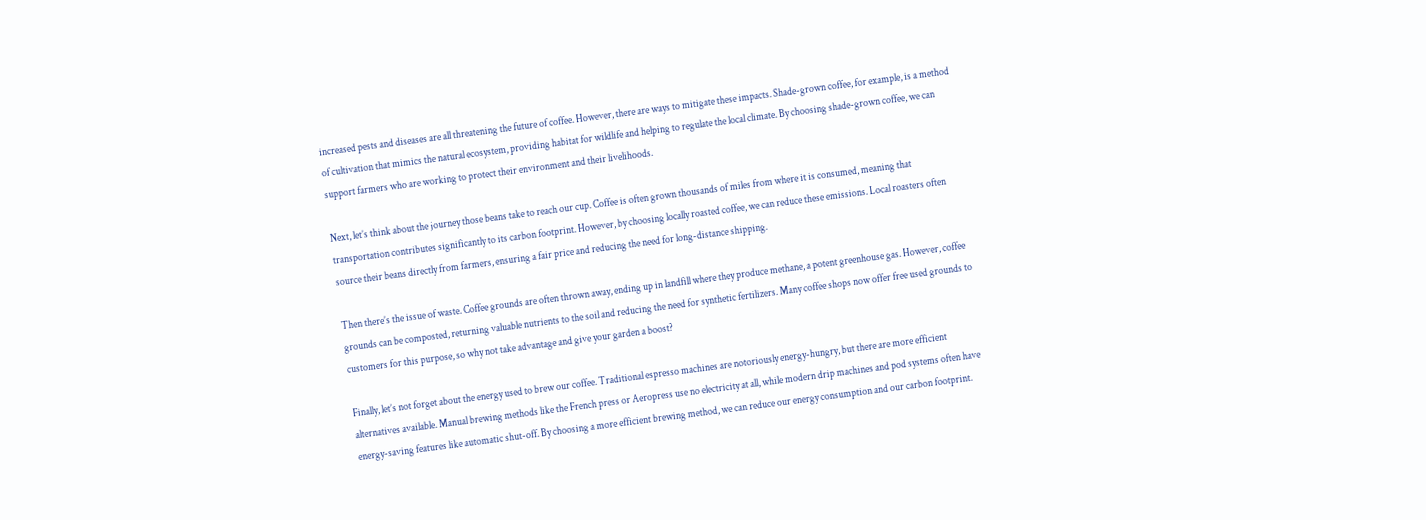increased pests and diseases are all threatening the future of coffee. However, there are ways to mitigate these impacts. Shade-grown coffee, for example, is a method of cultivation that mimics the natural ecosystem, providing habitat for wildlife and helping to regulate the local climate. By choosing shade-grown coffee, we can support farmers who are working to protect their environment and their livelihoods.

Next, let’s think about the journey those beans take to reach our cup. Coffee is often grown thousands of miles from where it is consumed, meaning that transportation contributes significantly to its carbon footprint. However, by choosing locally roasted coffee, we can reduce these emissions. Local roasters often source their beans directly from farmers, ensuring a fair price and reducing the need for long-distance shipping.

Then there’s the issue of waste. Coffee grounds are often thrown away, ending up in landfill where they produce methane, a potent greenhouse gas. However, coffee grounds can be composted, returning valuable nutrients to the soil and reducing the need for synthetic fertilizers. Many coffee shops now offer free used grounds to customers for this purpose, so why not take advantage and give your garden a boost?

Finally, let’s not forget about the energy used to brew our coffee. Traditional espresso machines are notoriously energy-hungry, but there are more efficient alternatives available. Manual brewing methods like the French press or Aeropress use no electricity at all, while modern drip machines and pod systems often have energy-saving features like automatic shut-off. By choosing a more efficient brewing method, we can reduce our energy consumption and our carbon footprint.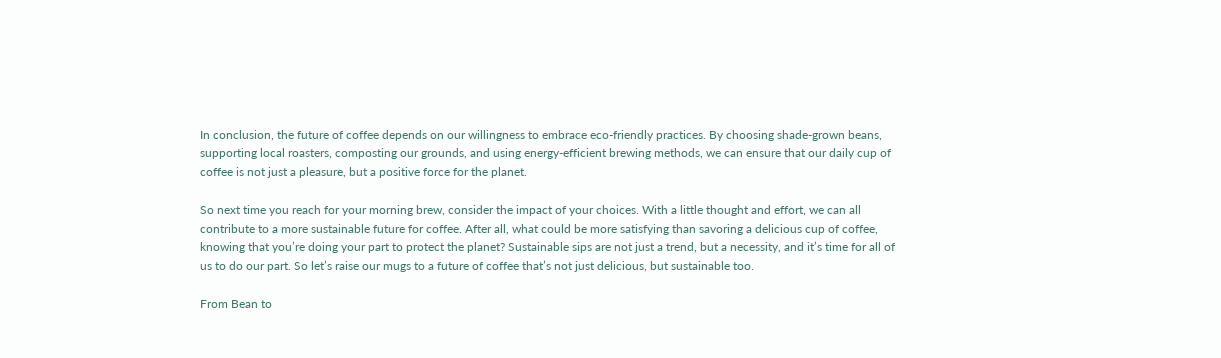In conclusion, the future of coffee depends on our willingness to embrace eco-friendly practices. By choosing shade-grown beans, supporting local roasters, composting our grounds, and using energy-efficient brewing methods, we can ensure that our daily cup of coffee is not just a pleasure, but a positive force for the planet.

So next time you reach for your morning brew, consider the impact of your choices. With a little thought and effort, we can all contribute to a more sustainable future for coffee. After all, what could be more satisfying than savoring a delicious cup of coffee, knowing that you’re doing your part to protect the planet? Sustainable sips are not just a trend, but a necessity, and it’s time for all of us to do our part. So let’s raise our mugs to a future of coffee that’s not just delicious, but sustainable too.

From Bean to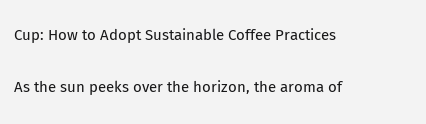Cup: How to Adopt Sustainable Coffee Practices

As the sun peeks over the horizon, the aroma of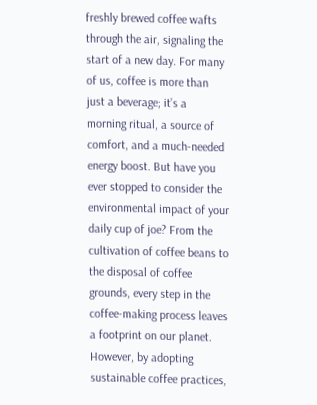freshly brewed coffee wafts through the air, signaling the start of a new day. For many of us, coffee is more than just a beverage; it’s a morning ritual, a source of comfort, and a much-needed energy boost. But have you ever stopped to consider the environmental impact of your daily cup of joe? From the cultivation of coffee beans to the disposal of coffee grounds, every step in the coffee-making process leaves a footprint on our planet. However, by adopting sustainable coffee practices,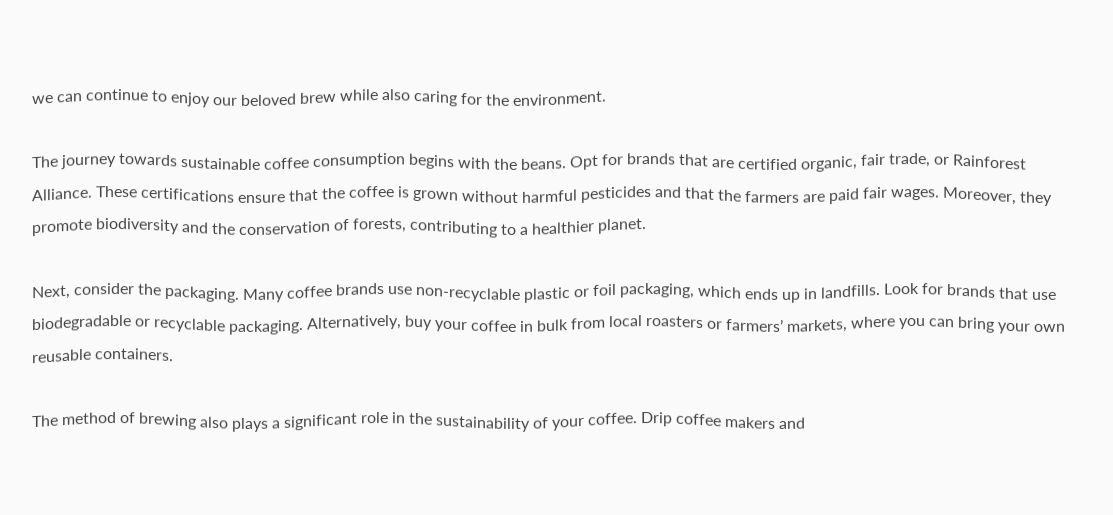we can continue to enjoy our beloved brew while also caring for the environment.

The journey towards sustainable coffee consumption begins with the beans. Opt for brands that are certified organic, fair trade, or Rainforest Alliance. These certifications ensure that the coffee is grown without harmful pesticides and that the farmers are paid fair wages. Moreover, they promote biodiversity and the conservation of forests, contributing to a healthier planet.

Next, consider the packaging. Many coffee brands use non-recyclable plastic or foil packaging, which ends up in landfills. Look for brands that use biodegradable or recyclable packaging. Alternatively, buy your coffee in bulk from local roasters or farmers’ markets, where you can bring your own reusable containers.

The method of brewing also plays a significant role in the sustainability of your coffee. Drip coffee makers and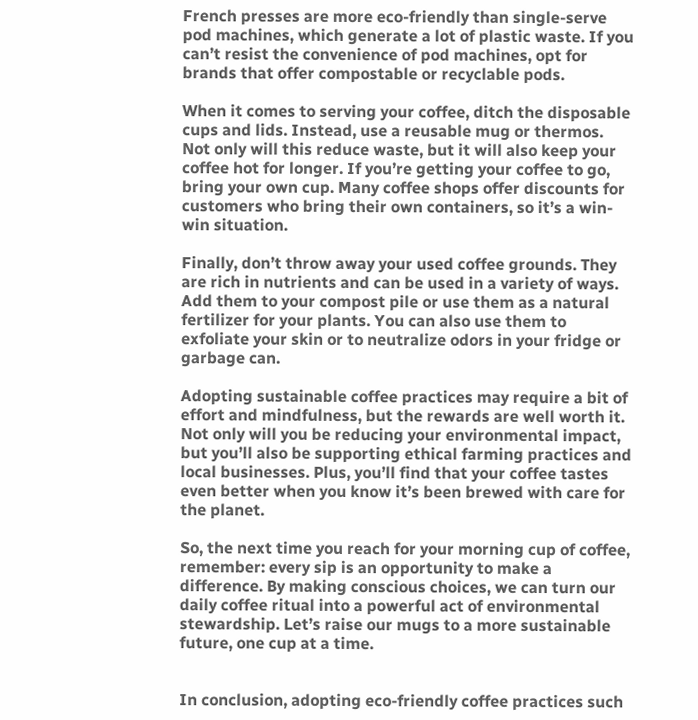French presses are more eco-friendly than single-serve pod machines, which generate a lot of plastic waste. If you can’t resist the convenience of pod machines, opt for brands that offer compostable or recyclable pods.

When it comes to serving your coffee, ditch the disposable cups and lids. Instead, use a reusable mug or thermos. Not only will this reduce waste, but it will also keep your coffee hot for longer. If you’re getting your coffee to go, bring your own cup. Many coffee shops offer discounts for customers who bring their own containers, so it’s a win-win situation.

Finally, don’t throw away your used coffee grounds. They are rich in nutrients and can be used in a variety of ways. Add them to your compost pile or use them as a natural fertilizer for your plants. You can also use them to exfoliate your skin or to neutralize odors in your fridge or garbage can.

Adopting sustainable coffee practices may require a bit of effort and mindfulness, but the rewards are well worth it. Not only will you be reducing your environmental impact, but you’ll also be supporting ethical farming practices and local businesses. Plus, you’ll find that your coffee tastes even better when you know it’s been brewed with care for the planet.

So, the next time you reach for your morning cup of coffee, remember: every sip is an opportunity to make a difference. By making conscious choices, we can turn our daily coffee ritual into a powerful act of environmental stewardship. Let’s raise our mugs to a more sustainable future, one cup at a time.


In conclusion, adopting eco-friendly coffee practices such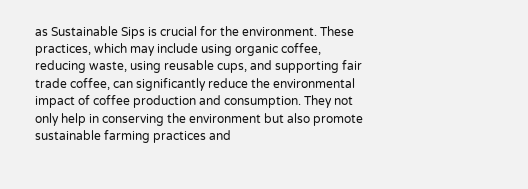as Sustainable Sips is crucial for the environment. These practices, which may include using organic coffee, reducing waste, using reusable cups, and supporting fair trade coffee, can significantly reduce the environmental impact of coffee production and consumption. They not only help in conserving the environment but also promote sustainable farming practices and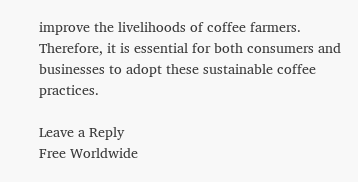improve the livelihoods of coffee farmers. Therefore, it is essential for both consumers and businesses to adopt these sustainable coffee practices.

Leave a Reply
Free Worldwide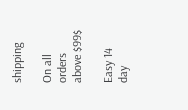shipping

On all orders above $99$

Easy 14 day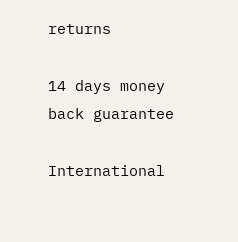returns

14 days money back guarantee

International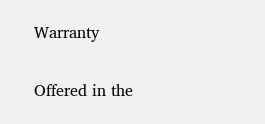Warranty

Offered in the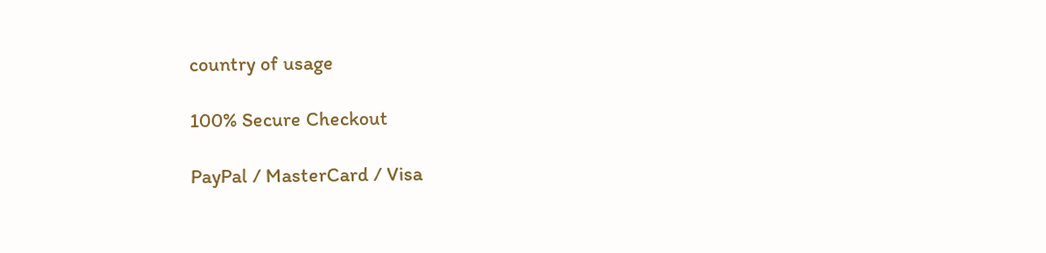country of usage

100% Secure Checkout

PayPal / MasterCard / Visa